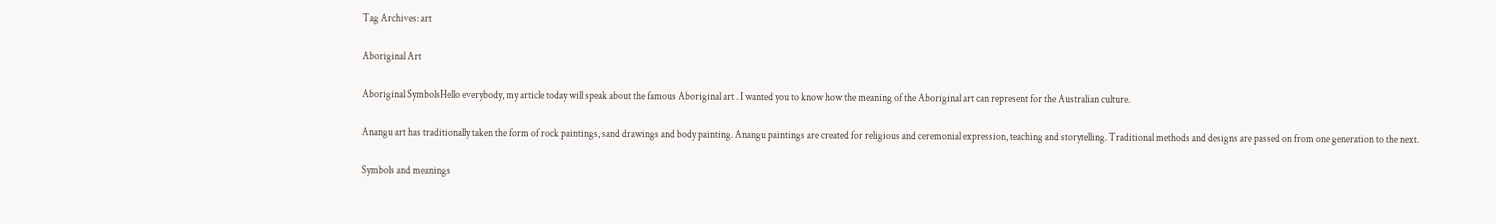Tag Archives: art

Aboriginal Art

Aboriginal SymbolsHello everybody, my article today will speak about the famous Aboriginal art . I wanted you to know how the meaning of the Aboriginal art can represent for the Australian culture.

Anangu art has traditionally taken the form of rock paintings, sand drawings and body painting. Anangu paintings are created for religious and ceremonial expression, teaching and storytelling. Traditional methods and designs are passed on from one generation to the next.

Symbols and meanings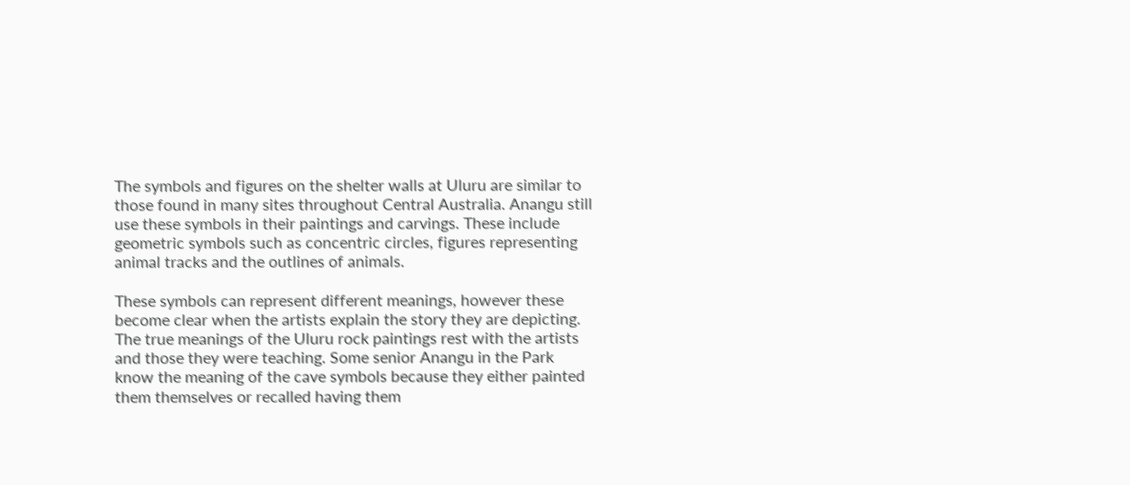The symbols and figures on the shelter walls at Uluru are similar to those found in many sites throughout Central Australia. Anangu still use these symbols in their paintings and carvings. These include geometric symbols such as concentric circles, figures representing animal tracks and the outlines of animals.

These symbols can represent different meanings, however these become clear when the artists explain the story they are depicting. The true meanings of the Uluru rock paintings rest with the artists and those they were teaching. Some senior Anangu in the Park know the meaning of the cave symbols because they either painted them themselves or recalled having them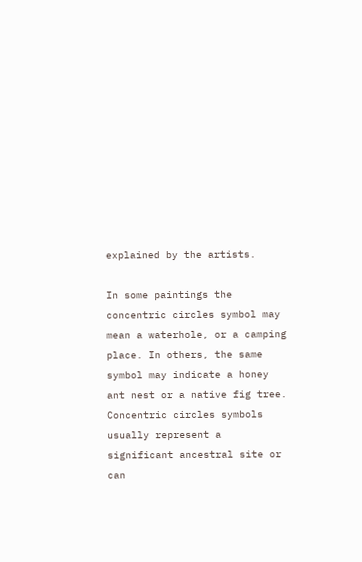explained by the artists.

In some paintings the concentric circles symbol may mean a waterhole, or a camping place. In others, the same symbol may indicate a honey ant nest or a native fig tree. Concentric circles symbols usually represent a significant ancestral site or can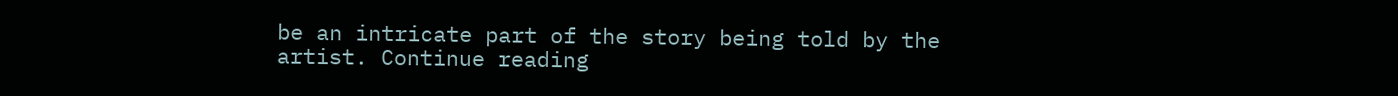be an intricate part of the story being told by the artist. Continue reading